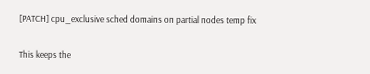[PATCH] cpu_exclusive sched domains on partial nodes temp fix

This keeps the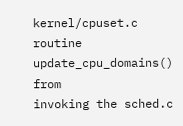kernel/cpuset.c routine update_cpu_domains() from
invoking the sched.c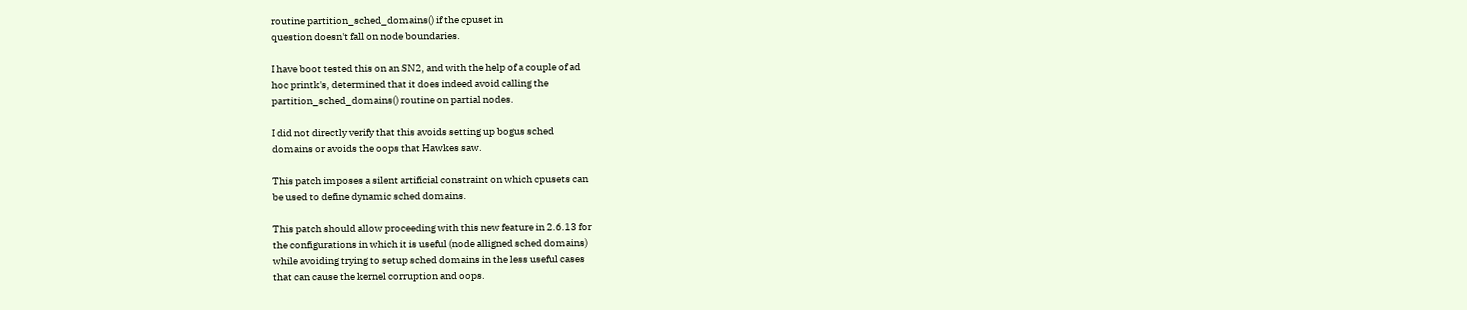routine partition_sched_domains() if the cpuset in
question doesn't fall on node boundaries.

I have boot tested this on an SN2, and with the help of a couple of ad
hoc printk's, determined that it does indeed avoid calling the
partition_sched_domains() routine on partial nodes.

I did not directly verify that this avoids setting up bogus sched
domains or avoids the oops that Hawkes saw.

This patch imposes a silent artificial constraint on which cpusets can
be used to define dynamic sched domains.

This patch should allow proceeding with this new feature in 2.6.13 for
the configurations in which it is useful (node alligned sched domains)
while avoiding trying to setup sched domains in the less useful cases
that can cause the kernel corruption and oops.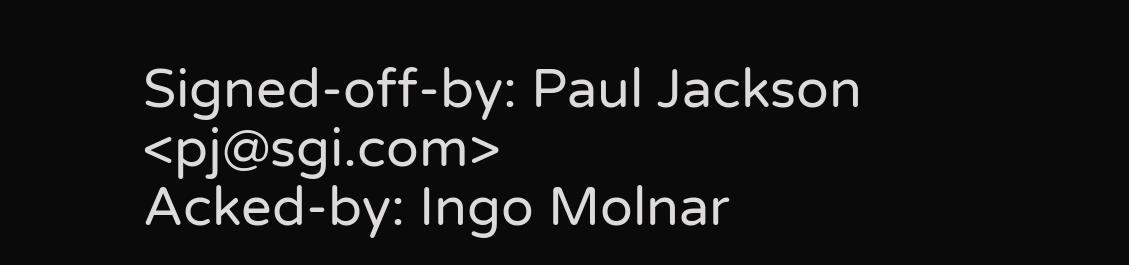Signed-off-by: Paul Jackson <pj@sgi.com>
Acked-by: Ingo Molnar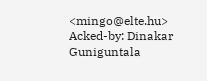<mingo@elte.hu>
Acked-by: Dinakar Guniguntala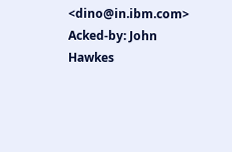<dino@in.ibm.com>
Acked-by: John Hawkes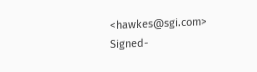<hawkes@sgi.com>
Signed-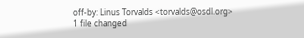off-by: Linus Torvalds <torvalds@osdl.org>
1 file changed